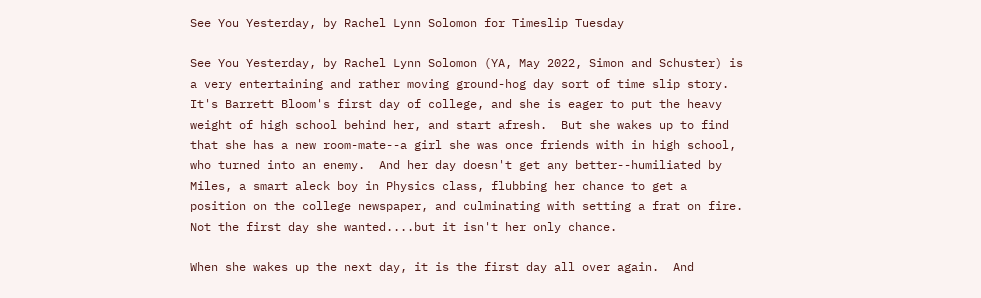See You Yesterday, by Rachel Lynn Solomon for Timeslip Tuesday

See You Yesterday, by Rachel Lynn Solomon (YA, May 2022, Simon and Schuster) is a very entertaining and rather moving ground-hog day sort of time slip story.  It's Barrett Bloom's first day of college, and she is eager to put the heavy weight of high school behind her, and start afresh.  But she wakes up to find that she has a new room-mate--a girl she was once friends with in high school, who turned into an enemy.  And her day doesn't get any better--humiliated by Miles, a smart aleck boy in Physics class, flubbing her chance to get a position on the college newspaper, and culminating with setting a frat on fire.  Not the first day she wanted....but it isn't her only chance.

When she wakes up the next day, it is the first day all over again.  And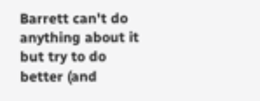Barrett can't do anything about it but try to do better (and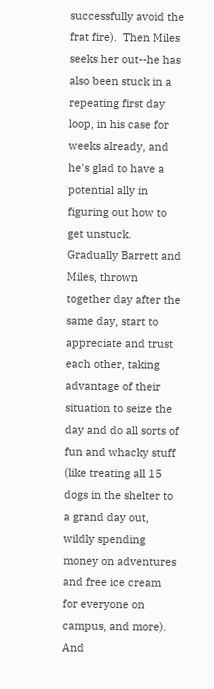successfully avoid the frat fire).  Then Miles seeks her out--he has also been stuck in a repeating first day loop, in his case for weeks already, and he's glad to have a potential ally in figuring out how to get unstuck.  Gradually Barrett and Miles, thrown together day after the same day, start to appreciate and trust each other, taking advantage of their situation to seize the day and do all sorts of fun and whacky stuff (like treating all 15 dogs in the shelter to a grand day out, wildly spending money on adventures and free ice cream for everyone on campus, and more).  And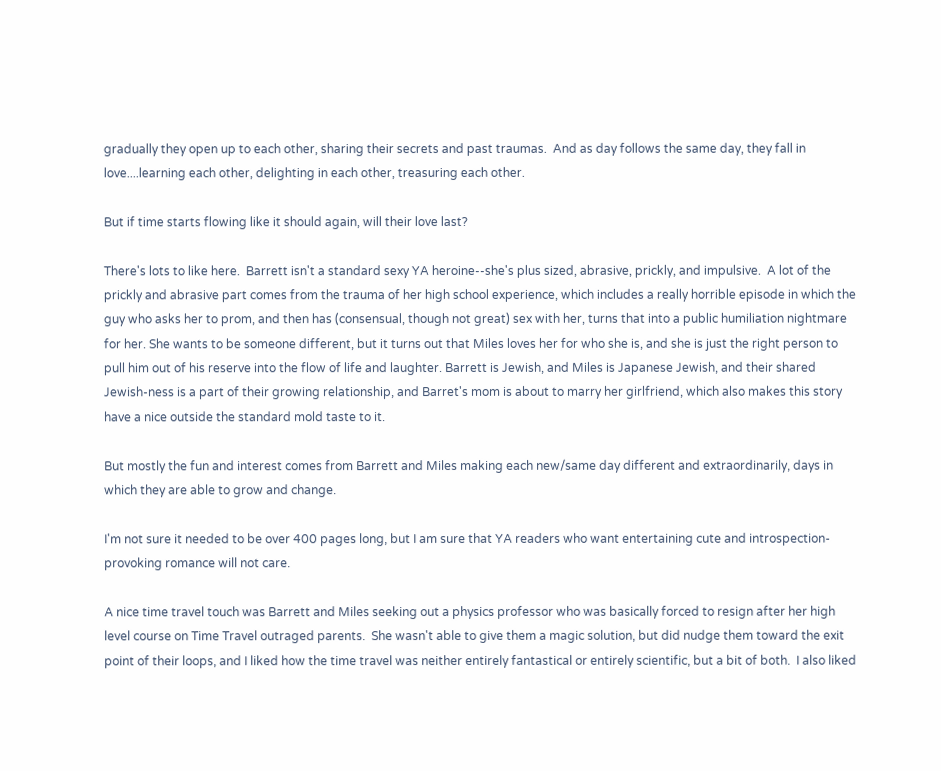gradually they open up to each other, sharing their secrets and past traumas.  And as day follows the same day, they fall in love....learning each other, delighting in each other, treasuring each other.

But if time starts flowing like it should again, will their love last?

There's lots to like here.  Barrett isn't a standard sexy YA heroine--she's plus sized, abrasive, prickly, and impulsive.  A lot of the prickly and abrasive part comes from the trauma of her high school experience, which includes a really horrible episode in which the guy who asks her to prom, and then has (consensual, though not great) sex with her, turns that into a public humiliation nightmare for her. She wants to be someone different, but it turns out that Miles loves her for who she is, and she is just the right person to pull him out of his reserve into the flow of life and laughter. Barrett is Jewish, and Miles is Japanese Jewish, and their shared Jewish-ness is a part of their growing relationship, and Barret's mom is about to marry her girlfriend, which also makes this story have a nice outside the standard mold taste to it.

But mostly the fun and interest comes from Barrett and Miles making each new/same day different and extraordinarily, days in which they are able to grow and change.

I'm not sure it needed to be over 400 pages long, but I am sure that YA readers who want entertaining cute and introspection-provoking romance will not care.

A nice time travel touch was Barrett and Miles seeking out a physics professor who was basically forced to resign after her high level course on Time Travel outraged parents.  She wasn't able to give them a magic solution, but did nudge them toward the exit point of their loops, and I liked how the time travel was neither entirely fantastical or entirely scientific, but a bit of both.  I also liked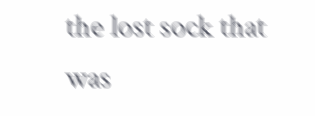the lost sock that was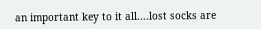an important key to it all....lost socks are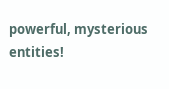powerful, mysterious entities!